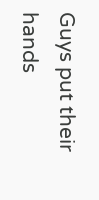Guys put their hands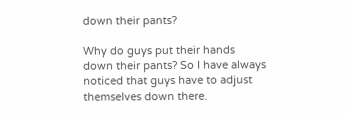down their pants?

Why do guys put their hands down their pants? So I have always noticed that guys have to adjust themselves down there.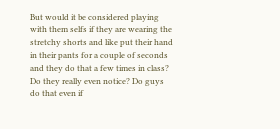But would it be considered playing with them selfs if they are wearing the stretchy shorts and like put their hand in their pants for a couple of seconds and they do that a few times in class? Do they really even notice? Do guys do that even if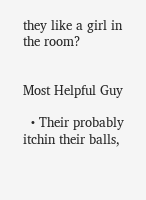they like a girl in the room?


Most Helpful Guy

  • Their probably itchin their balls,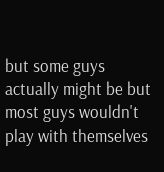but some guys actually might be but most guys wouldn't play with themselves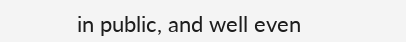in public, and well even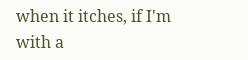when it itches, if I'm with a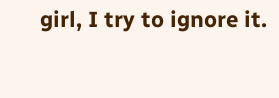girl, I try to ignore it.